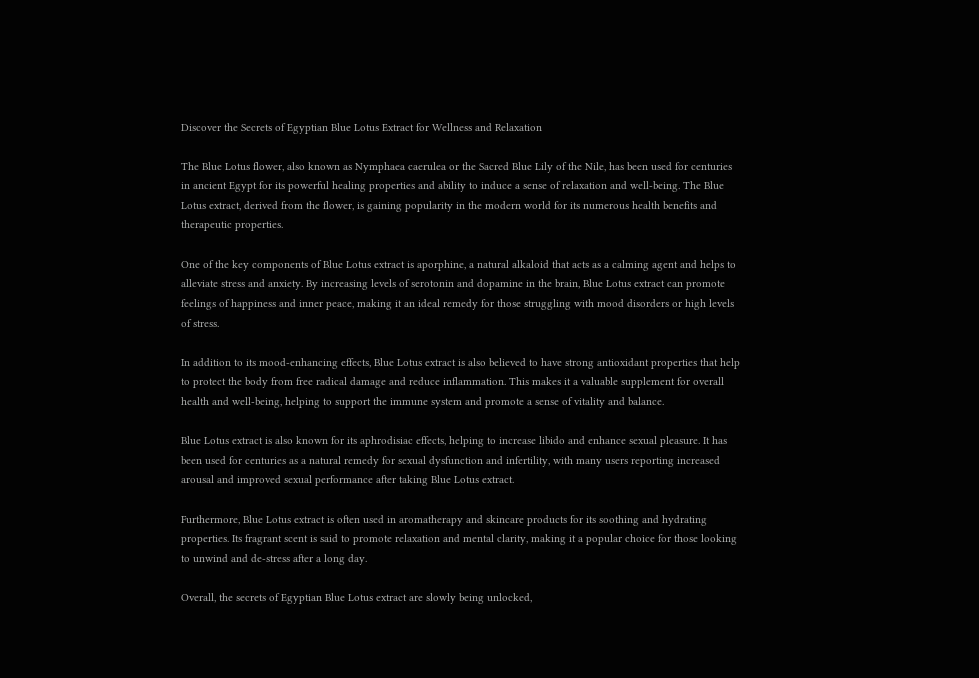Discover the Secrets of Egyptian Blue Lotus Extract for Wellness and Relaxation

The Blue Lotus flower, also known as Nymphaea caerulea or the Sacred Blue Lily of the Nile, has been used for centuries in ancient Egypt for its powerful healing properties and ability to induce a sense of relaxation and well-being. The Blue Lotus extract, derived from the flower, is gaining popularity in the modern world for its numerous health benefits and therapeutic properties.

One of the key components of Blue Lotus extract is aporphine, a natural alkaloid that acts as a calming agent and helps to alleviate stress and anxiety. By increasing levels of serotonin and dopamine in the brain, Blue Lotus extract can promote feelings of happiness and inner peace, making it an ideal remedy for those struggling with mood disorders or high levels of stress.

In addition to its mood-enhancing effects, Blue Lotus extract is also believed to have strong antioxidant properties that help to protect the body from free radical damage and reduce inflammation. This makes it a valuable supplement for overall health and well-being, helping to support the immune system and promote a sense of vitality and balance.

Blue Lotus extract is also known for its aphrodisiac effects, helping to increase libido and enhance sexual pleasure. It has been used for centuries as a natural remedy for sexual dysfunction and infertility, with many users reporting increased arousal and improved sexual performance after taking Blue Lotus extract.

Furthermore, Blue Lotus extract is often used in aromatherapy and skincare products for its soothing and hydrating properties. Its fragrant scent is said to promote relaxation and mental clarity, making it a popular choice for those looking to unwind and de-stress after a long day.

Overall, the secrets of Egyptian Blue Lotus extract are slowly being unlocked,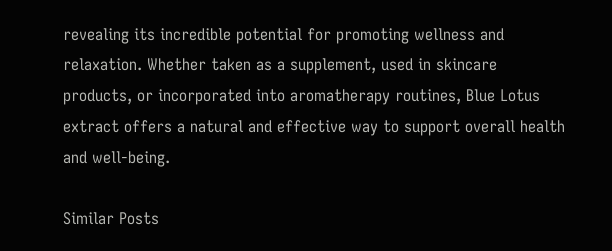revealing its incredible potential for promoting wellness and relaxation. Whether taken as a supplement, used in skincare products, or incorporated into aromatherapy routines, Blue Lotus extract offers a natural and effective way to support overall health and well-being.

Similar Posts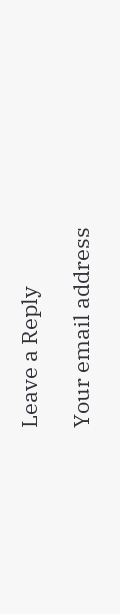Leave a Reply

Your email address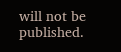will not be published.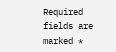Required fields are marked *